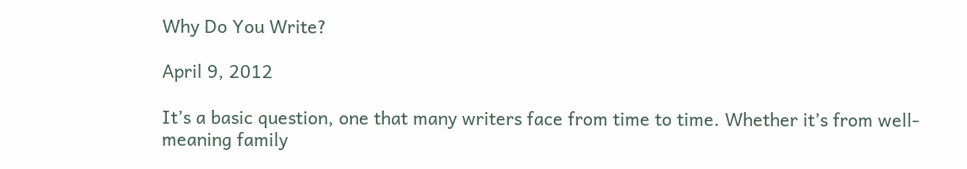Why Do You Write?

April 9, 2012

It’s a basic question, one that many writers face from time to time. Whether it’s from well-meaning family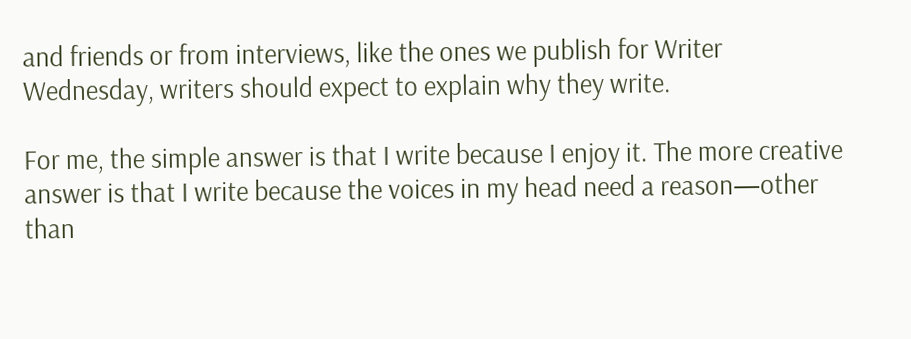and friends or from interviews, like the ones we publish for Writer Wednesday, writers should expect to explain why they write.

For me, the simple answer is that I write because I enjoy it. The more creative answer is that I write because the voices in my head need a reason—other than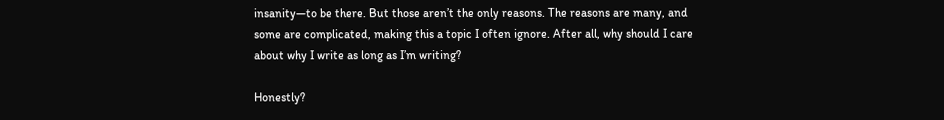insanity—to be there. But those aren’t the only reasons. The reasons are many, and some are complicated, making this a topic I often ignore. After all, why should I care about why I write as long as I’m writing?

Honestly?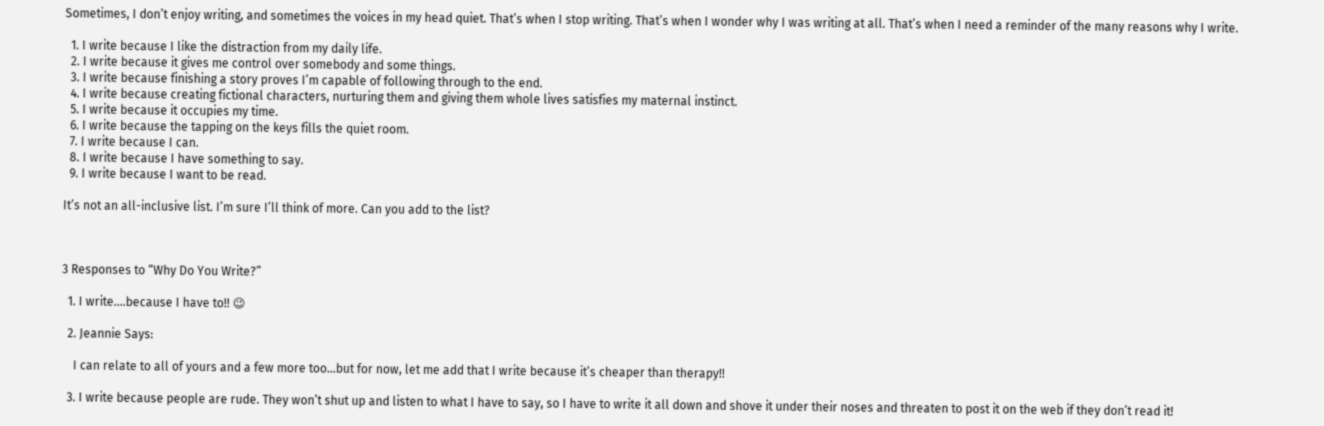Sometimes, I don’t enjoy writing, and sometimes the voices in my head quiet. That’s when I stop writing. That’s when I wonder why I was writing at all. That’s when I need a reminder of the many reasons why I write.

  1. I write because I like the distraction from my daily life.
  2. I write because it gives me control over somebody and some things.
  3. I write because finishing a story proves I’m capable of following through to the end.
  4. I write because creating fictional characters, nurturing them and giving them whole lives satisfies my maternal instinct.
  5. I write because it occupies my time.
  6. I write because the tapping on the keys fills the quiet room.
  7. I write because I can.
  8. I write because I have something to say.
  9. I write because I want to be read.

It’s not an all-inclusive list. I’m sure I’ll think of more. Can you add to the list?



3 Responses to “Why Do You Write?”

  1. I write….because I have to!! 😉

  2. Jeannie Says:

    I can relate to all of yours and a few more too…but for now, let me add that I write because it’s cheaper than therapy!!

  3. I write because people are rude. They won’t shut up and listen to what I have to say, so I have to write it all down and shove it under their noses and threaten to post it on the web if they don’t read it!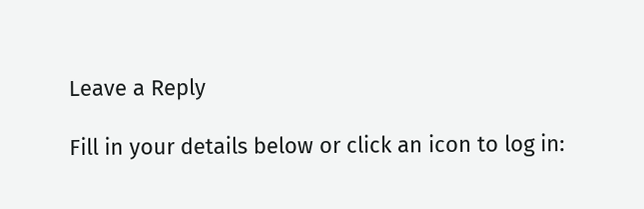Leave a Reply

Fill in your details below or click an icon to log in: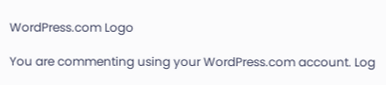WordPress.com Logo

You are commenting using your WordPress.com account. Log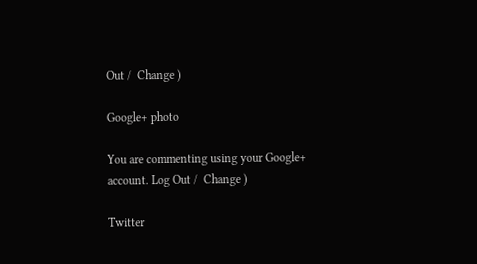Out /  Change )

Google+ photo

You are commenting using your Google+ account. Log Out /  Change )

Twitter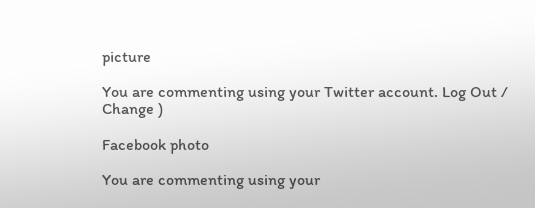picture

You are commenting using your Twitter account. Log Out /  Change )

Facebook photo

You are commenting using your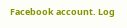Facebook account. Log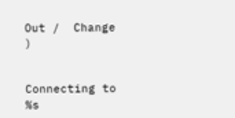Out /  Change )


Connecting to %s